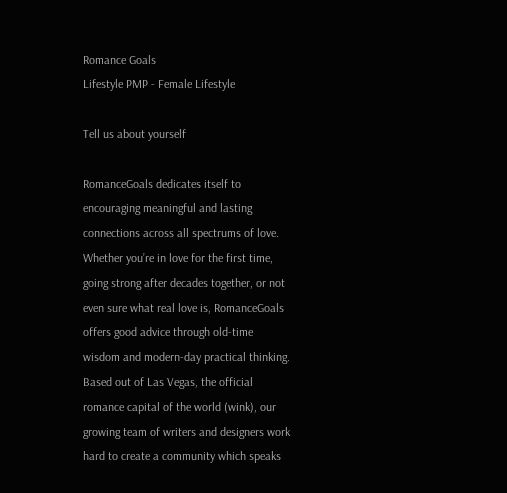Romance Goals
Lifestyle PMP - Female Lifestyle

Tell us about yourself

RomanceGoals dedicates itself to encouraging meaningful and lasting connections across all spectrums of love. Whether you’re in love for the first time, going strong after decades together, or not even sure what real love is, RomanceGoals offers good advice through old-time wisdom and modern-day practical thinking. Based out of Las Vegas, the official romance capital of the world (wink), our growing team of writers and designers work hard to create a community which speaks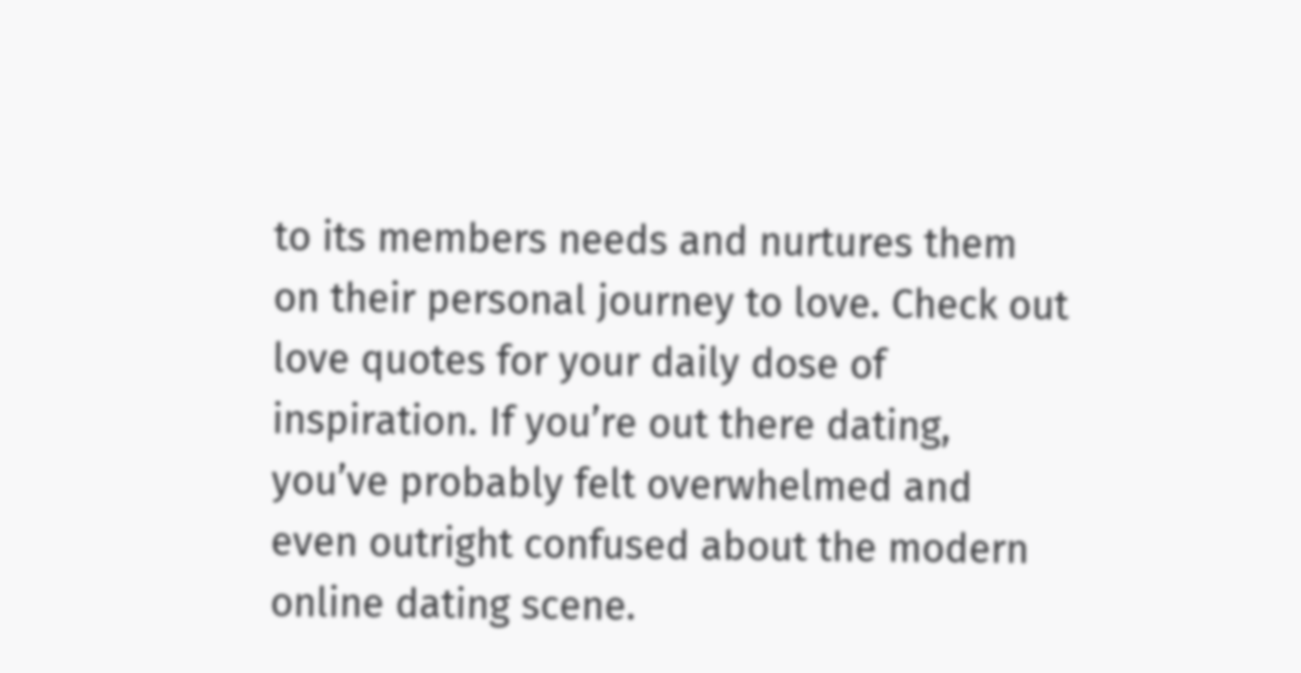to its members needs and nurtures them on their personal journey to love. Check out love quotes for your daily dose of inspiration. If you’re out there dating, you’ve probably felt overwhelmed and even outright confused about the modern online dating scene.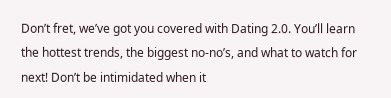Don’t fret, we’ve got you covered with Dating 2.0. You’ll learn the hottest trends, the biggest no-no’s, and what to watch for next! Don’t be intimidated when it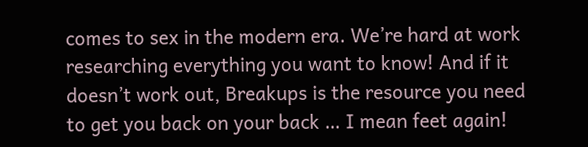comes to sex in the modern era. We’re hard at work researching everything you want to know! And if it doesn’t work out, Breakups is the resource you need to get you back on your back … I mean feet again!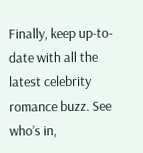Finally, keep up-to-date with all the latest celebrity romance buzz. See who’s in,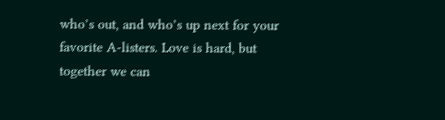who’s out, and who’s up next for your favorite A-listers. Love is hard, but together we can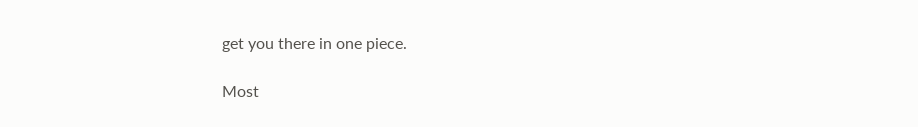get you there in one piece.

Most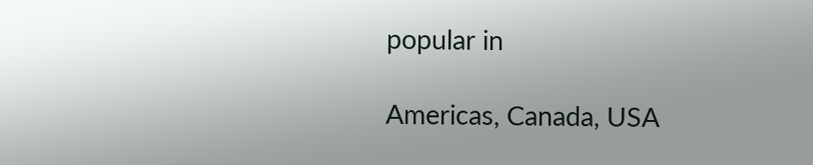popular in

Americas, Canada, USA